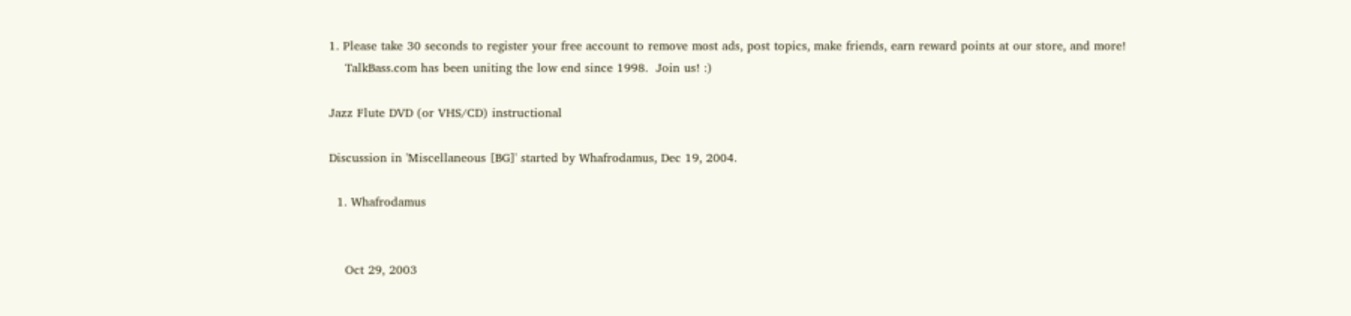1. Please take 30 seconds to register your free account to remove most ads, post topics, make friends, earn reward points at our store, and more!
    TalkBass.com has been uniting the low end since 1998.  Join us! :)

Jazz Flute DVD (or VHS/CD) instructional

Discussion in 'Miscellaneous [BG]' started by Whafrodamus, Dec 19, 2004.

  1. Whafrodamus


    Oct 29, 2003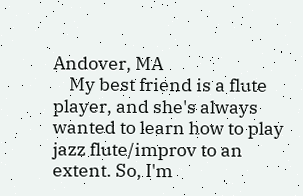Andover, MA
    My best friend is a flute player, and she's always wanted to learn how to play jazz flute/improv to an extent. So, I'm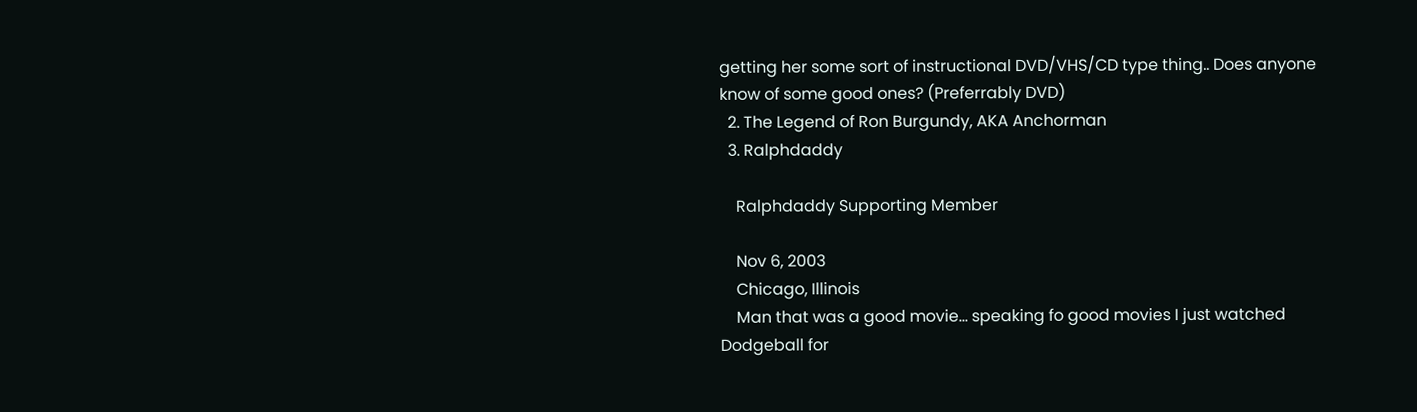getting her some sort of instructional DVD/VHS/CD type thing.. Does anyone know of some good ones? (Preferrably DVD)
  2. The Legend of Ron Burgundy, AKA Anchorman
  3. Ralphdaddy

    Ralphdaddy Supporting Member

    Nov 6, 2003
    Chicago, Illinois
    Man that was a good movie... speaking fo good movies I just watched Dodgeball for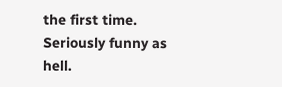the first time. Seriously funny as hell.